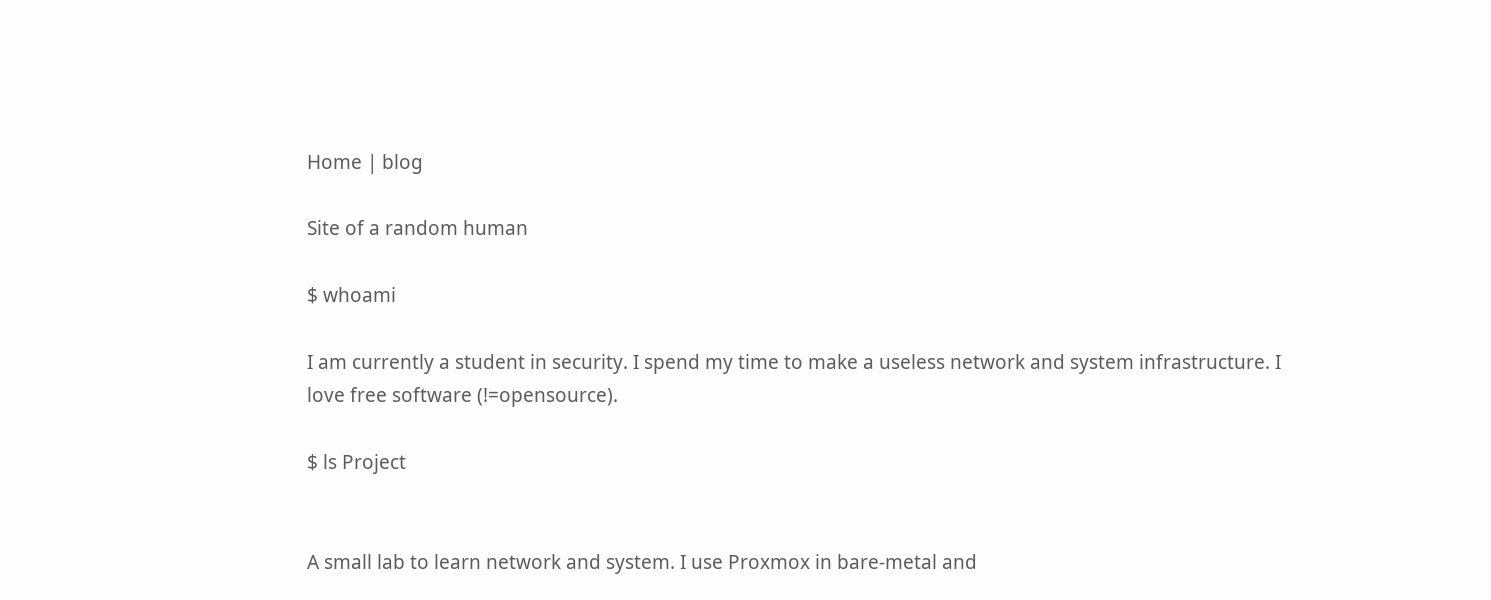Home | blog

Site of a random human

$ whoami

I am currently a student in security. I spend my time to make a useless network and system infrastructure. I love free software (!=opensource).

$ ls Project


A small lab to learn network and system. I use Proxmox in bare-metal and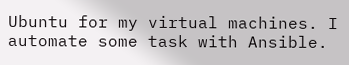Ubuntu for my virtual machines. I automate some task with Ansible.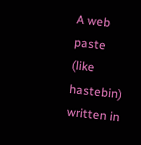A web paste (like hastebin) written in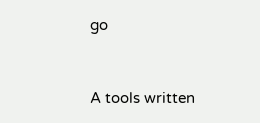go


A tools written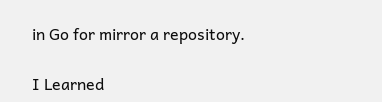in Go for mirror a repository.

I Learned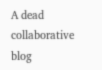A dead collaborative blog